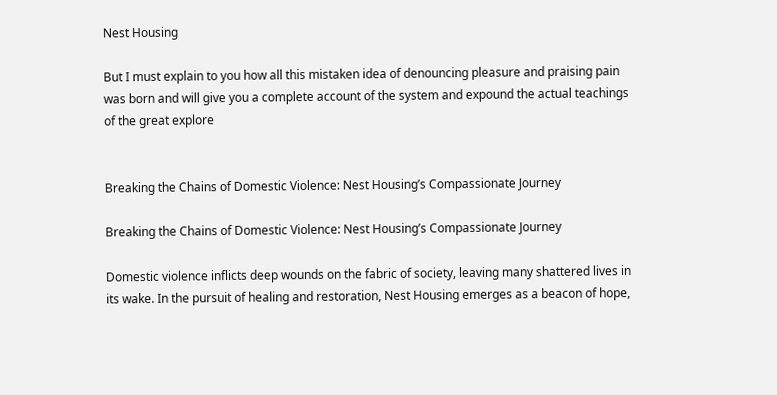Nest Housing

But I must explain to you how all this mistaken idea of denouncing pleasure and praising pain was born and will give you a complete account of the system and expound the actual teachings of the great explore


Breaking the Chains of Domestic Violence: Nest Housing’s Compassionate Journey

Breaking the Chains of Domestic Violence: Nest Housing’s Compassionate Journey

Domestic violence inflicts deep wounds on the fabric of society, leaving many shattered lives in its wake. In the pursuit of healing and restoration, Nest Housing emerges as a beacon of hope,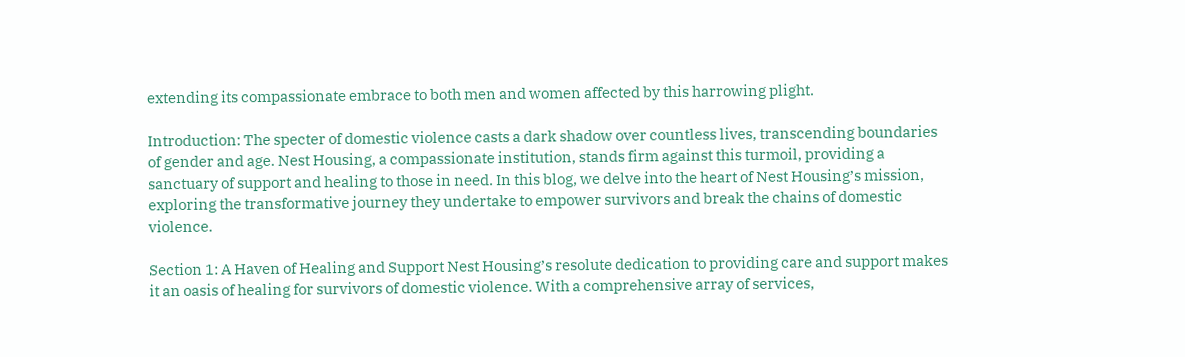extending its compassionate embrace to both men and women affected by this harrowing plight.

Introduction: The specter of domestic violence casts a dark shadow over countless lives, transcending boundaries of gender and age. Nest Housing, a compassionate institution, stands firm against this turmoil, providing a sanctuary of support and healing to those in need. In this blog, we delve into the heart of Nest Housing’s mission, exploring the transformative journey they undertake to empower survivors and break the chains of domestic violence.

Section 1: A Haven of Healing and Support Nest Housing’s resolute dedication to providing care and support makes it an oasis of healing for survivors of domestic violence. With a comprehensive array of services,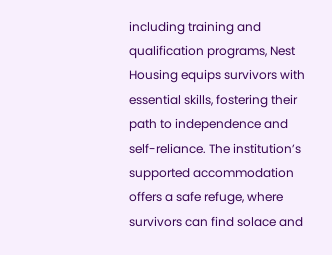including training and qualification programs, Nest Housing equips survivors with essential skills, fostering their path to independence and self-reliance. The institution’s supported accommodation offers a safe refuge, where survivors can find solace and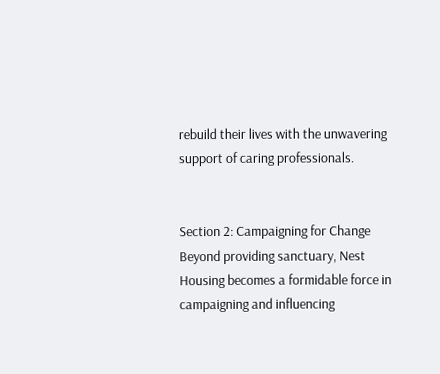rebuild their lives with the unwavering support of caring professionals.


Section 2: Campaigning for Change Beyond providing sanctuary, Nest Housing becomes a formidable force in campaigning and influencing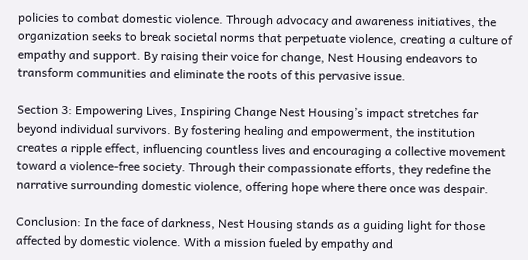policies to combat domestic violence. Through advocacy and awareness initiatives, the organization seeks to break societal norms that perpetuate violence, creating a culture of empathy and support. By raising their voice for change, Nest Housing endeavors to transform communities and eliminate the roots of this pervasive issue.

Section 3: Empowering Lives, Inspiring Change Nest Housing’s impact stretches far beyond individual survivors. By fostering healing and empowerment, the institution creates a ripple effect, influencing countless lives and encouraging a collective movement toward a violence-free society. Through their compassionate efforts, they redefine the narrative surrounding domestic violence, offering hope where there once was despair.

Conclusion: In the face of darkness, Nest Housing stands as a guiding light for those affected by domestic violence. With a mission fueled by empathy and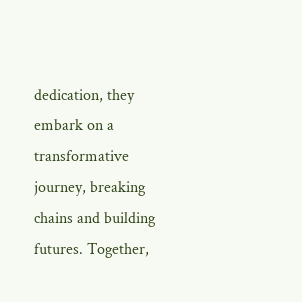dedication, they embark on a transformative journey, breaking chains and building futures. Together,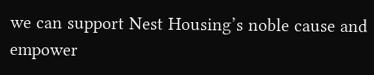we can support Nest Housing’s noble cause and empower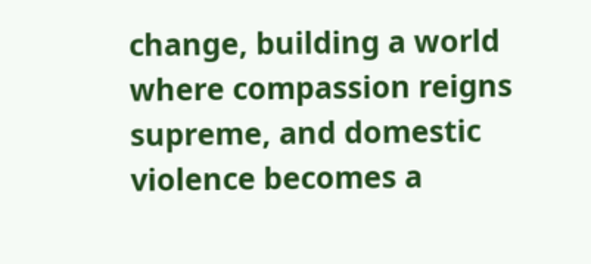change, building a world where compassion reigns supreme, and domestic violence becomes a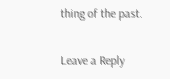thing of the past.

Leave a Reply